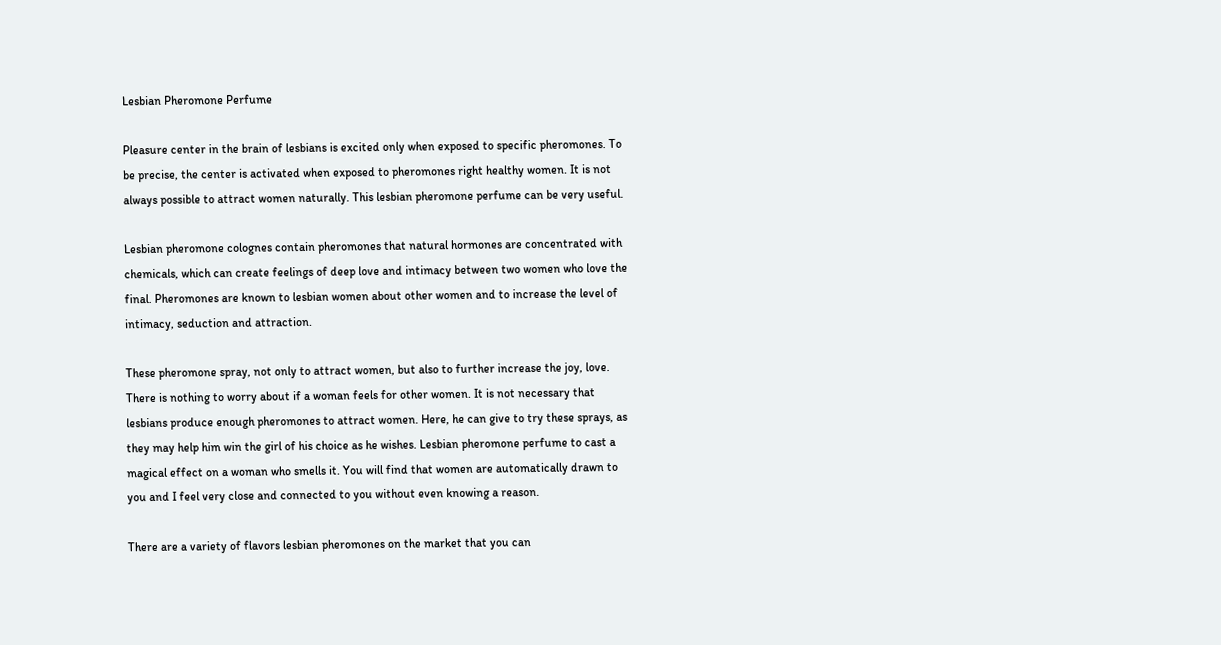Lesbian Pheromone Perfume

Pleasure center in the brain of lesbians is excited only when exposed to specific pheromones. To be precise, the center is activated when exposed to pheromones right healthy women. It is not always possible to attract women naturally. This lesbian pheromone perfume can be very useful.

Lesbian pheromone colognes contain pheromones that natural hormones are concentrated with chemicals, which can create feelings of deep love and intimacy between two women who love the final. Pheromones are known to lesbian women about other women and to increase the level of intimacy, seduction and attraction.

These pheromone spray, not only to attract women, but also to further increase the joy, love. There is nothing to worry about if a woman feels for other women. It is not necessary that lesbians produce enough pheromones to attract women. Here, he can give to try these sprays, as they may help him win the girl of his choice as he wishes. Lesbian pheromone perfume to cast a magical effect on a woman who smells it. You will find that women are automatically drawn to you and I feel very close and connected to you without even knowing a reason.

There are a variety of flavors lesbian pheromones on the market that you can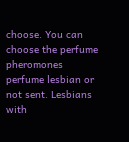choose. You can choose the perfume pheromones perfume lesbian or not sent. Lesbians with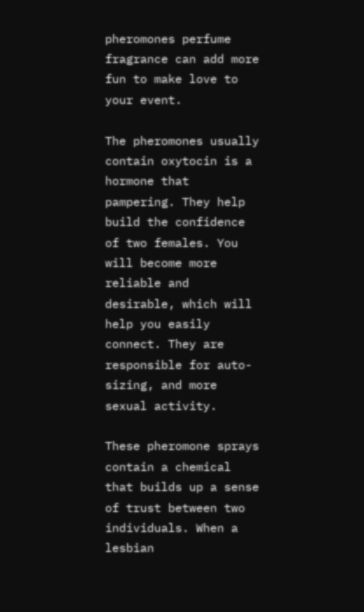pheromones perfume fragrance can add more fun to make love to your event.

The pheromones usually contain oxytocin is a hormone that pampering. They help build the confidence of two females. You will become more reliable and desirable, which will help you easily connect. They are responsible for auto-sizing, and more sexual activity.

These pheromone sprays contain a chemical that builds up a sense of trust between two individuals. When a lesbian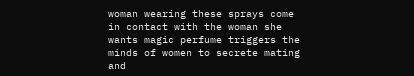woman wearing these sprays come in contact with the woman she wants magic perfume triggers the minds of women to secrete mating and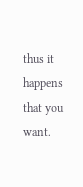thus it happens that you want.